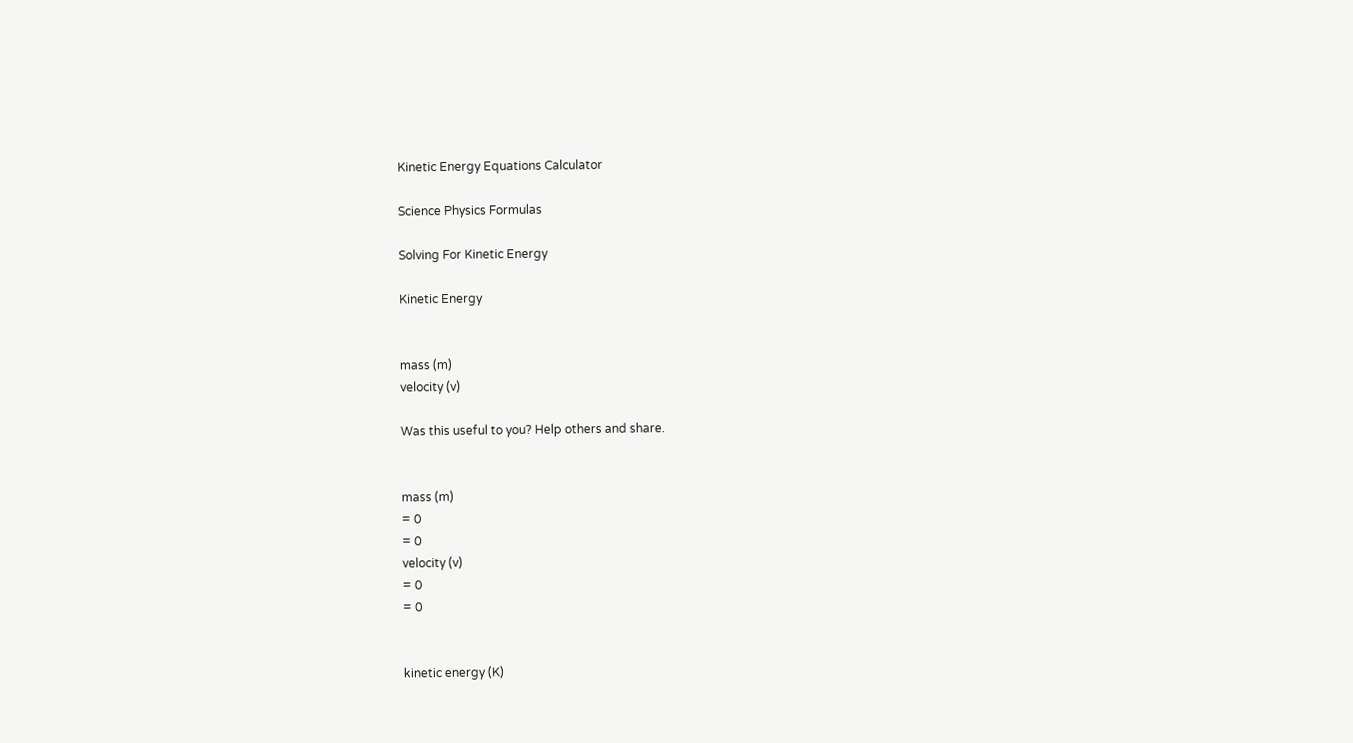Kinetic Energy Equations Calculator

Science Physics Formulas

Solving For Kinetic Energy

Kinetic Energy


mass (m)
velocity (v)

Was this useful to you? Help others and share.


mass (m)
= 0
= 0
velocity (v)
= 0
= 0


kinetic energy (K)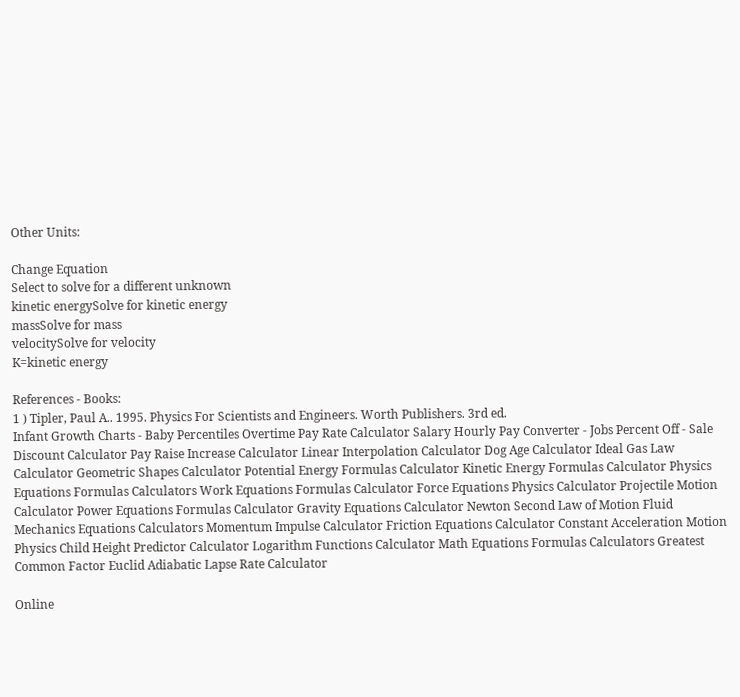Other Units:

Change Equation
Select to solve for a different unknown
kinetic energySolve for kinetic energy
massSolve for mass
velocitySolve for velocity
K=kinetic energy

References - Books:
1 ) Tipler, Paul A.. 1995. Physics For Scientists and Engineers. Worth Publishers. 3rd ed.
Infant Growth Charts - Baby Percentiles Overtime Pay Rate Calculator Salary Hourly Pay Converter - Jobs Percent Off - Sale Discount Calculator Pay Raise Increase Calculator Linear Interpolation Calculator Dog Age Calculator Ideal Gas Law Calculator Geometric Shapes Calculator Potential Energy Formulas Calculator Kinetic Energy Formulas Calculator Physics Equations Formulas Calculators Work Equations Formulas Calculator Force Equations Physics Calculator Projectile Motion Calculator Power Equations Formulas Calculator Gravity Equations Calculator Newton Second Law of Motion Fluid Mechanics Equations Calculators Momentum Impulse Calculator Friction Equations Calculator Constant Acceleration Motion Physics Child Height Predictor Calculator Logarithm Functions Calculator Math Equations Formulas Calculators Greatest Common Factor Euclid Adiabatic Lapse Rate Calculator

Online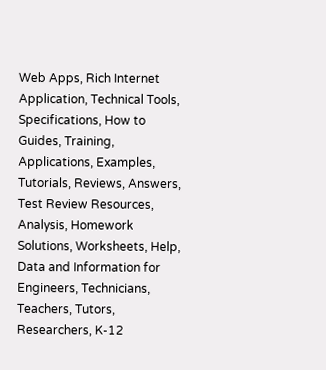Web Apps, Rich Internet Application, Technical Tools, Specifications, How to Guides, Training, Applications, Examples, Tutorials, Reviews, Answers, Test Review Resources, Analysis, Homework Solutions, Worksheets, Help, Data and Information for Engineers, Technicians, Teachers, Tutors, Researchers, K-12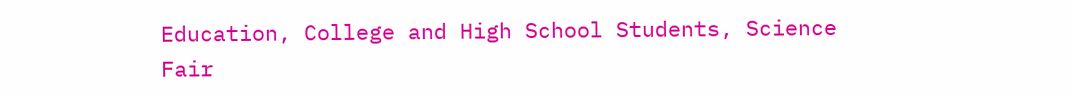Education, College and High School Students, Science Fair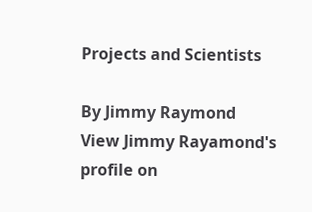Projects and Scientists

By Jimmy Raymond
View Jimmy Rayamond's profile on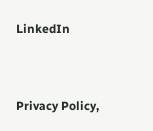LinkedIn


Privacy Policy,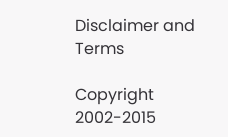Disclaimer and Terms

Copyright 2002-2015